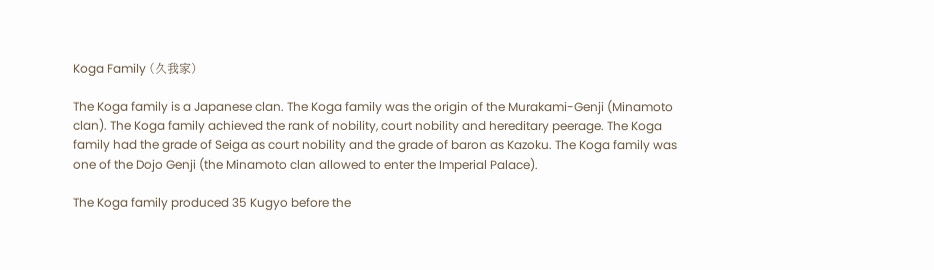Koga Family (久我家)

The Koga family is a Japanese clan. The Koga family was the origin of the Murakami-Genji (Minamoto clan). The Koga family achieved the rank of nobility, court nobility and hereditary peerage. The Koga family had the grade of Seiga as court nobility and the grade of baron as Kazoku. The Koga family was one of the Dojo Genji (the Minamoto clan allowed to enter the Imperial Palace).

The Koga family produced 35 Kugyo before the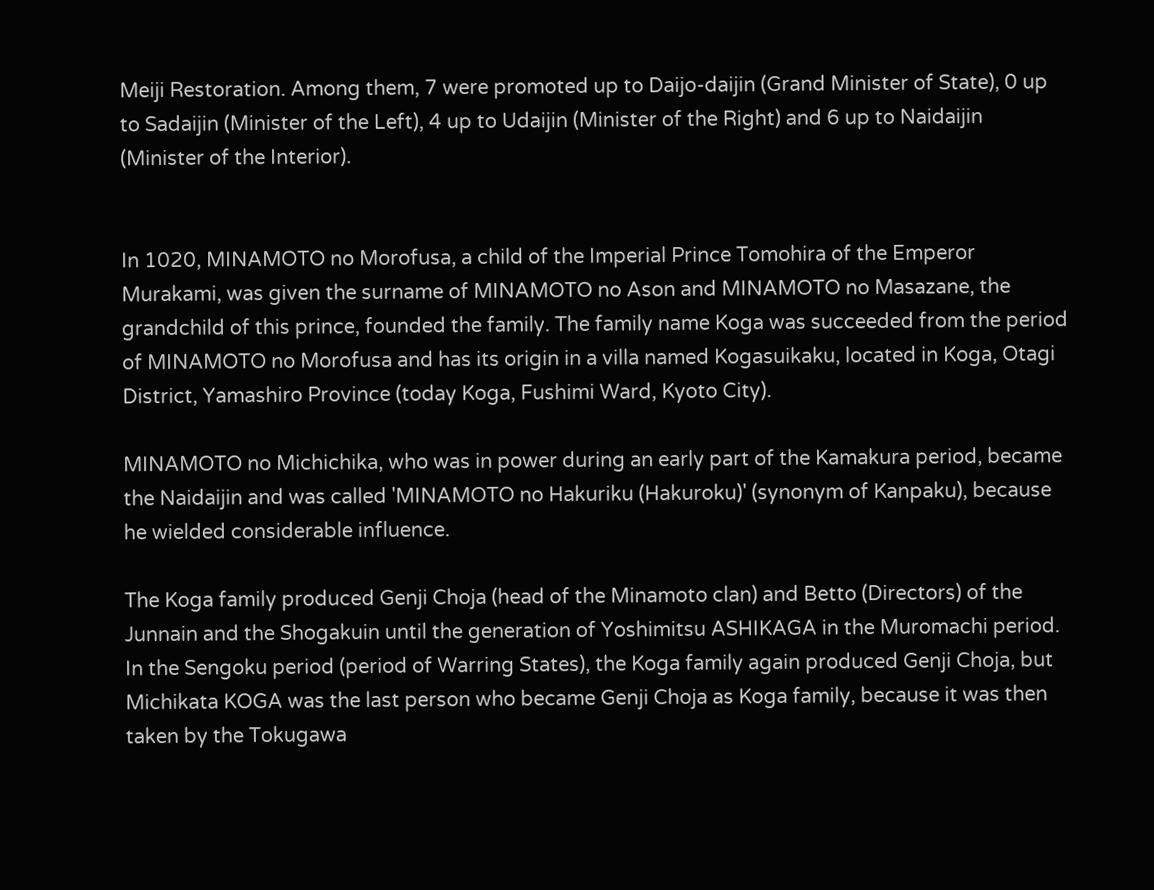Meiji Restoration. Among them, 7 were promoted up to Daijo-daijin (Grand Minister of State), 0 up to Sadaijin (Minister of the Left), 4 up to Udaijin (Minister of the Right) and 6 up to Naidaijin (Minister of the Interior).


In 1020, MINAMOTO no Morofusa, a child of the Imperial Prince Tomohira of the Emperor Murakami, was given the surname of MINAMOTO no Ason and MINAMOTO no Masazane, the grandchild of this prince, founded the family. The family name Koga was succeeded from the period of MINAMOTO no Morofusa and has its origin in a villa named Kogasuikaku, located in Koga, Otagi District, Yamashiro Province (today Koga, Fushimi Ward, Kyoto City).

MINAMOTO no Michichika, who was in power during an early part of the Kamakura period, became the Naidaijin and was called 'MINAMOTO no Hakuriku (Hakuroku)' (synonym of Kanpaku), because he wielded considerable influence.

The Koga family produced Genji Choja (head of the Minamoto clan) and Betto (Directors) of the Junnain and the Shogakuin until the generation of Yoshimitsu ASHIKAGA in the Muromachi period. In the Sengoku period (period of Warring States), the Koga family again produced Genji Choja, but Michikata KOGA was the last person who became Genji Choja as Koga family, because it was then taken by the Tokugawa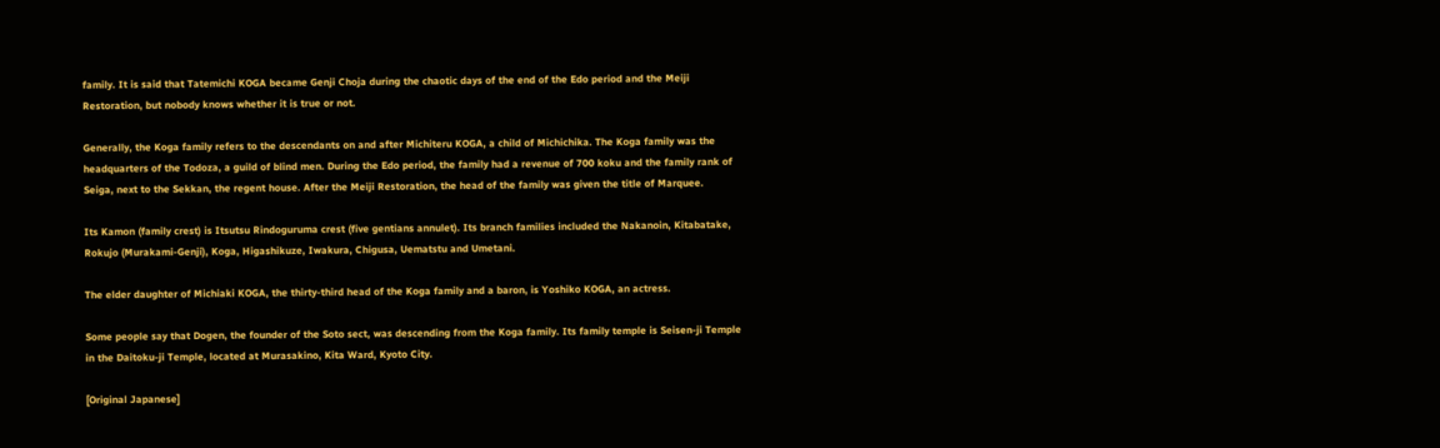family. It is said that Tatemichi KOGA became Genji Choja during the chaotic days of the end of the Edo period and the Meiji Restoration, but nobody knows whether it is true or not.

Generally, the Koga family refers to the descendants on and after Michiteru KOGA, a child of Michichika. The Koga family was the headquarters of the Todoza, a guild of blind men. During the Edo period, the family had a revenue of 700 koku and the family rank of Seiga, next to the Sekkan, the regent house. After the Meiji Restoration, the head of the family was given the title of Marquee.

Its Kamon (family crest) is Itsutsu Rindoguruma crest (five gentians annulet). Its branch families included the Nakanoin, Kitabatake, Rokujo (Murakami-Genji), Koga, Higashikuze, Iwakura, Chigusa, Uematstu and Umetani.

The elder daughter of Michiaki KOGA, the thirty-third head of the Koga family and a baron, is Yoshiko KOGA, an actress.

Some people say that Dogen, the founder of the Soto sect, was descending from the Koga family. Its family temple is Seisen-ji Temple in the Daitoku-ji Temple, located at Murasakino, Kita Ward, Kyoto City.

[Original Japanese]